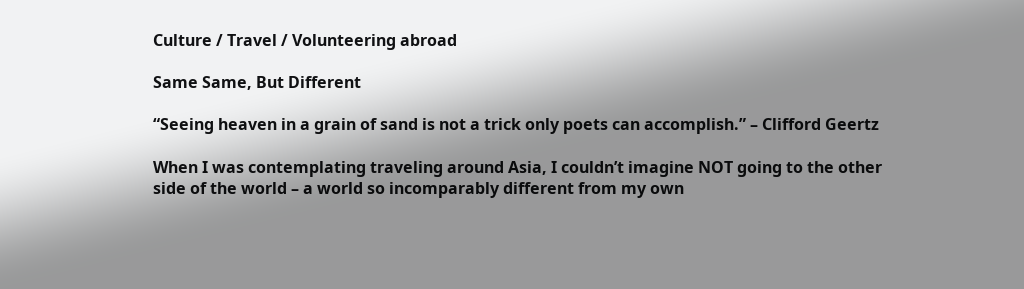Culture / Travel / Volunteering abroad

Same Same, But Different

“Seeing heaven in a grain of sand is not a trick only poets can accomplish.” – Clifford Geertz

When I was contemplating traveling around Asia, I couldn’t imagine NOT going to the other side of the world – a world so incomparably different from my own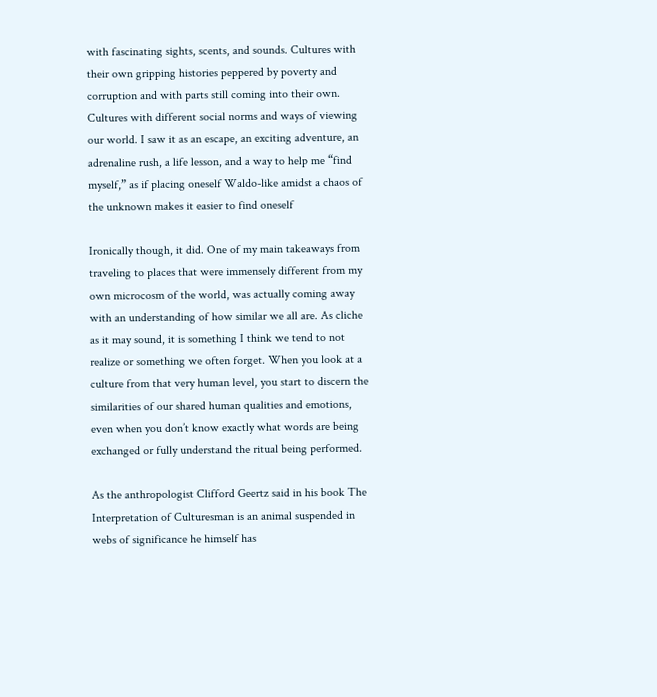with fascinating sights, scents, and sounds. Cultures with their own gripping histories peppered by poverty and corruption and with parts still coming into their own. Cultures with different social norms and ways of viewing our world. I saw it as an escape, an exciting adventure, an adrenaline rush, a life lesson, and a way to help me “find myself,” as if placing oneself Waldo-like amidst a chaos of the unknown makes it easier to find oneself

Ironically though, it did. One of my main takeaways from traveling to places that were immensely different from my own microcosm of the world, was actually coming away with an understanding of how similar we all are. As cliche as it may sound, it is something I think we tend to not realize or something we often forget. When you look at a culture from that very human level, you start to discern the similarities of our shared human qualities and emotions, even when you don’t know exactly what words are being exchanged or fully understand the ritual being performed.

As the anthropologist Clifford Geertz said in his book The Interpretation of Culturesman is an animal suspended in webs of significance he himself has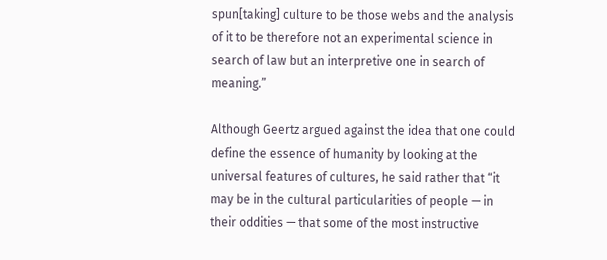spun[taking] culture to be those webs and the analysis of it to be therefore not an experimental science in search of law but an interpretive one in search of meaning.”

Although Geertz argued against the idea that one could define the essence of humanity by looking at the universal features of cultures, he said rather that “it may be in the cultural particularities of people — in their oddities — that some of the most instructive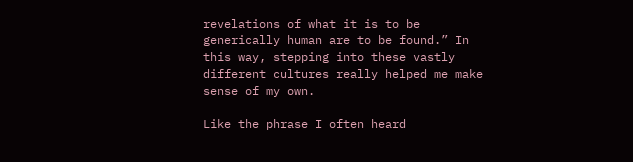revelations of what it is to be generically human are to be found.” In this way, stepping into these vastly different cultures really helped me make sense of my own.

Like the phrase I often heard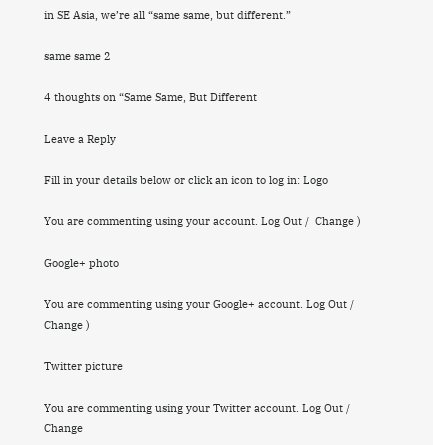in SE Asia, we’re all “same same, but different.”

same same 2

4 thoughts on “Same Same, But Different

Leave a Reply

Fill in your details below or click an icon to log in: Logo

You are commenting using your account. Log Out /  Change )

Google+ photo

You are commenting using your Google+ account. Log Out /  Change )

Twitter picture

You are commenting using your Twitter account. Log Out /  Change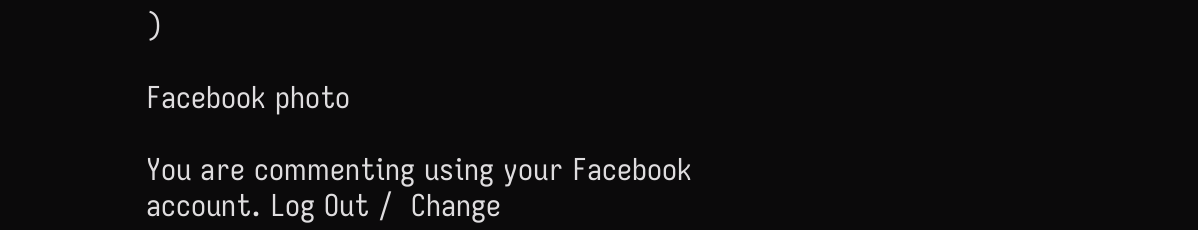)

Facebook photo

You are commenting using your Facebook account. Log Out /  Change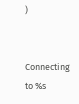)


Connecting to %s